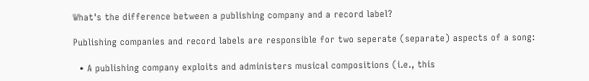What's the difference between a publishing company and a record label?

Publishing companies and record labels are responsible for two seperate (separate) aspects of a song:

  • A publishing company exploits and administers musical compositions (i.e., this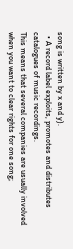song is written by x and y).
  • A record label exploits, promotes and distributes catalogues of music recordings.
This means that several companies are usually involved when you want to clear rights for one song;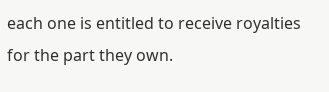each one is entitled to receive royalties for the part they own.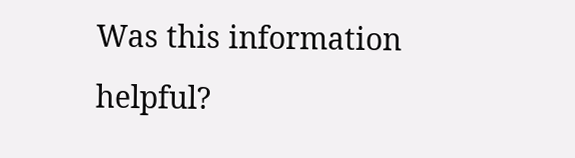Was this information helpful?